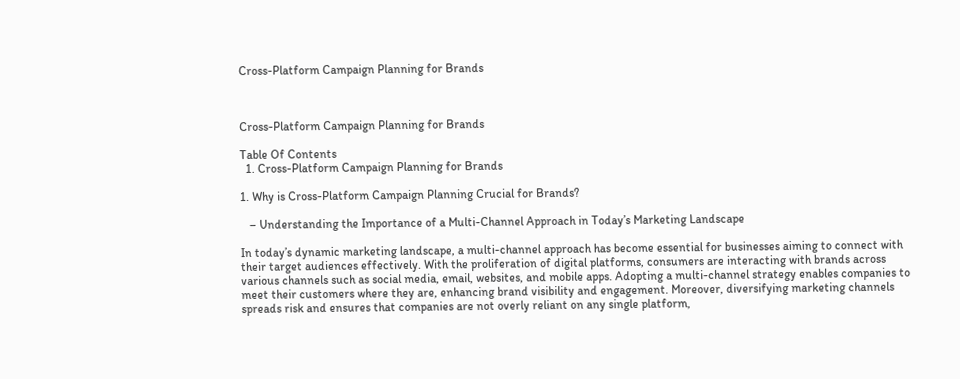Cross-Platform Campaign Planning for Brands



Cross-Platform Campaign Planning for Brands

Table Of Contents
  1. Cross-Platform Campaign Planning for Brands

1. Why is Cross-Platform Campaign Planning Crucial for Brands?

   – Understanding the Importance of a Multi-Channel Approach in Today’s Marketing Landscape

In today’s dynamic marketing landscape, a multi-channel approach has become essential for businesses aiming to connect with their target audiences effectively. With the proliferation of digital platforms, consumers are interacting with brands across various channels such as social media, email, websites, and mobile apps. Adopting a multi-channel strategy enables companies to meet their customers where they are, enhancing brand visibility and engagement. Moreover, diversifying marketing channels spreads risk and ensures that companies are not overly reliant on any single platform,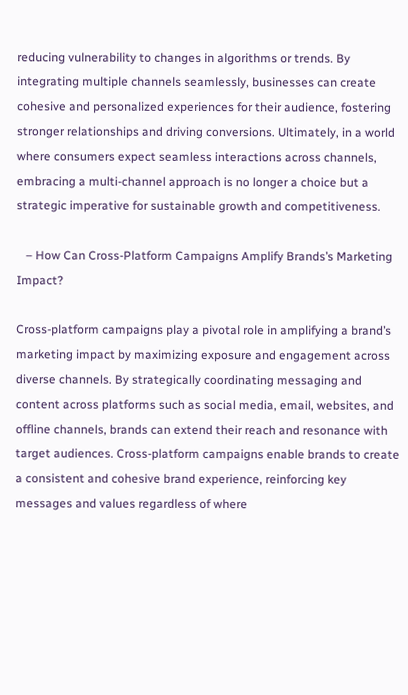reducing vulnerability to changes in algorithms or trends. By integrating multiple channels seamlessly, businesses can create cohesive and personalized experiences for their audience, fostering stronger relationships and driving conversions. Ultimately, in a world where consumers expect seamless interactions across channels, embracing a multi-channel approach is no longer a choice but a strategic imperative for sustainable growth and competitiveness.

   – How Can Cross-Platform Campaigns Amplify Brands’s Marketing Impact?

Cross-platform campaigns play a pivotal role in amplifying a brand’s marketing impact by maximizing exposure and engagement across diverse channels. By strategically coordinating messaging and content across platforms such as social media, email, websites, and offline channels, brands can extend their reach and resonance with target audiences. Cross-platform campaigns enable brands to create a consistent and cohesive brand experience, reinforcing key messages and values regardless of where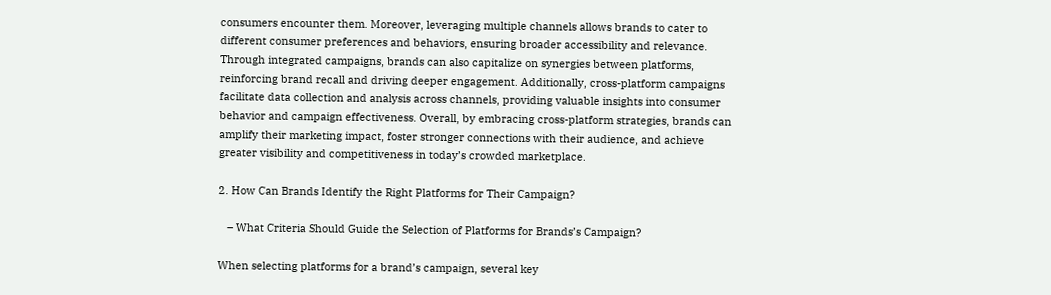consumers encounter them. Moreover, leveraging multiple channels allows brands to cater to different consumer preferences and behaviors, ensuring broader accessibility and relevance. Through integrated campaigns, brands can also capitalize on synergies between platforms, reinforcing brand recall and driving deeper engagement. Additionally, cross-platform campaigns facilitate data collection and analysis across channels, providing valuable insights into consumer behavior and campaign effectiveness. Overall, by embracing cross-platform strategies, brands can amplify their marketing impact, foster stronger connections with their audience, and achieve greater visibility and competitiveness in today’s crowded marketplace.

2. How Can Brands Identify the Right Platforms for Their Campaign?

   – What Criteria Should Guide the Selection of Platforms for Brands’s Campaign?

When selecting platforms for a brand’s campaign, several key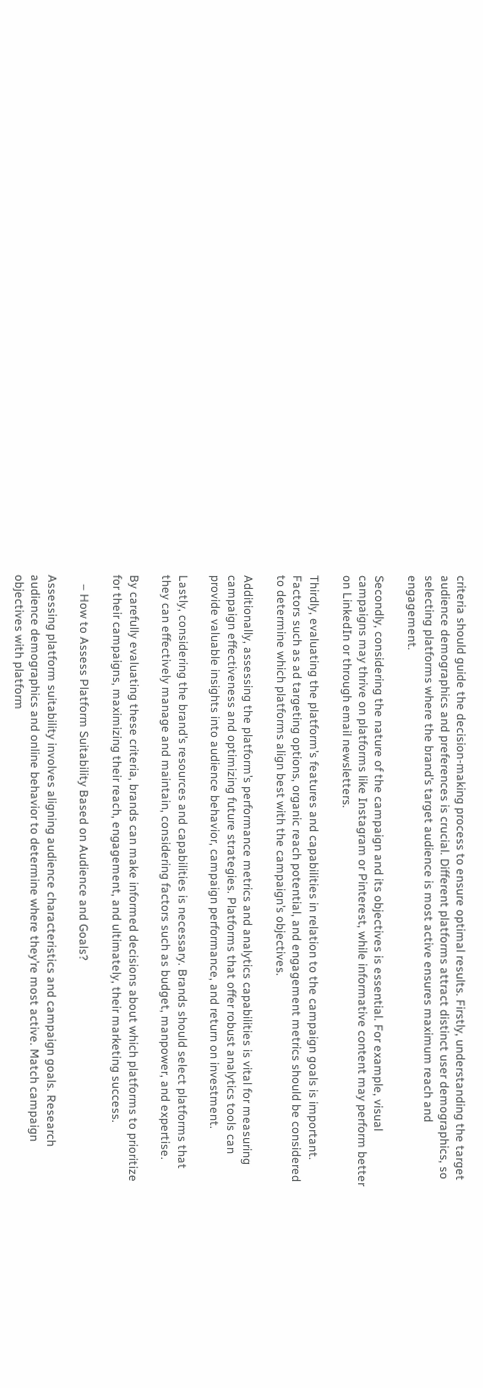criteria should guide the decision-making process to ensure optimal results. Firstly, understanding the target audience demographics and preferences is crucial. Different platforms attract distinct user demographics, so selecting platforms where the brand’s target audience is most active ensures maximum reach and engagement.

Secondly, considering the nature of the campaign and its objectives is essential. For example, visual campaigns may thrive on platforms like Instagram or Pinterest, while informative content may perform better on LinkedIn or through email newsletters.

Thirdly, evaluating the platform’s features and capabilities in relation to the campaign goals is important. Factors such as ad targeting options, organic reach potential, and engagement metrics should be considered to determine which platforms align best with the campaign’s objectives.

Additionally, assessing the platform’s performance metrics and analytics capabilities is vital for measuring campaign effectiveness and optimizing future strategies. Platforms that offer robust analytics tools can provide valuable insights into audience behavior, campaign performance, and return on investment.

Lastly, considering the brand’s resources and capabilities is necessary. Brands should select platforms that they can effectively manage and maintain, considering factors such as budget, manpower, and expertise.

By carefully evaluating these criteria, brands can make informed decisions about which platforms to prioritize for their campaigns, maximizing their reach, engagement, and ultimately, their marketing success.

   – How to Assess Platform Suitability Based on Audience and Goals?

Assessing platform suitability involves aligning audience characteristics and campaign goals. Research audience demographics and online behavior to determine where they’re most active. Match campaign objectives with platform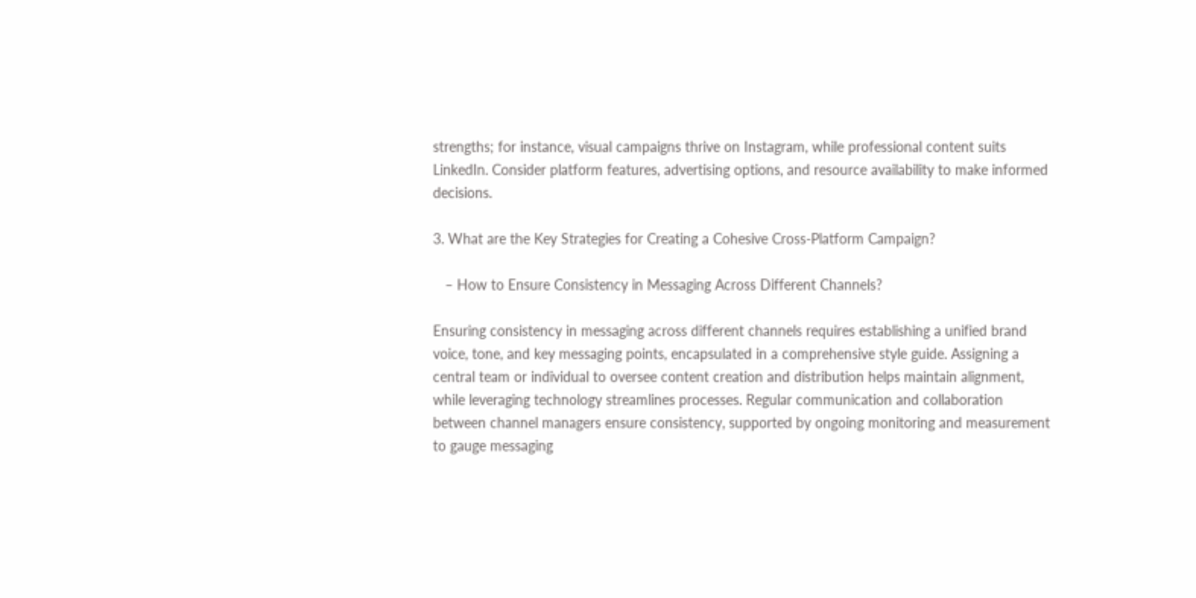strengths; for instance, visual campaigns thrive on Instagram, while professional content suits LinkedIn. Consider platform features, advertising options, and resource availability to make informed decisions.

3. What are the Key Strategies for Creating a Cohesive Cross-Platform Campaign?

   – How to Ensure Consistency in Messaging Across Different Channels?

Ensuring consistency in messaging across different channels requires establishing a unified brand voice, tone, and key messaging points, encapsulated in a comprehensive style guide. Assigning a central team or individual to oversee content creation and distribution helps maintain alignment, while leveraging technology streamlines processes. Regular communication and collaboration between channel managers ensure consistency, supported by ongoing monitoring and measurement to gauge messaging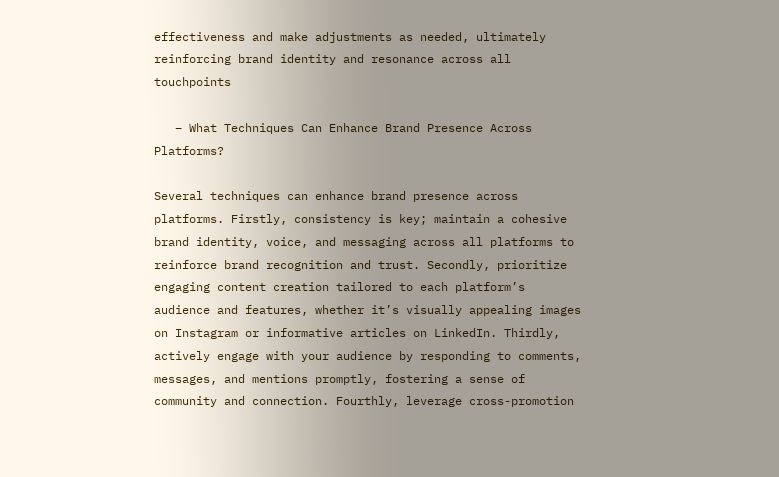effectiveness and make adjustments as needed, ultimately reinforcing brand identity and resonance across all touchpoints

   – What Techniques Can Enhance Brand Presence Across Platforms?

Several techniques can enhance brand presence across platforms. Firstly, consistency is key; maintain a cohesive brand identity, voice, and messaging across all platforms to reinforce brand recognition and trust. Secondly, prioritize engaging content creation tailored to each platform’s audience and features, whether it’s visually appealing images on Instagram or informative articles on LinkedIn. Thirdly, actively engage with your audience by responding to comments, messages, and mentions promptly, fostering a sense of community and connection. Fourthly, leverage cross-promotion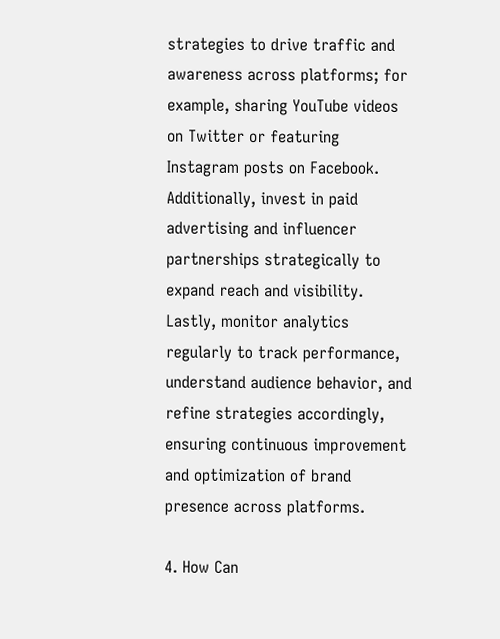strategies to drive traffic and awareness across platforms; for example, sharing YouTube videos on Twitter or featuring Instagram posts on Facebook. Additionally, invest in paid advertising and influencer partnerships strategically to expand reach and visibility. Lastly, monitor analytics regularly to track performance, understand audience behavior, and refine strategies accordingly, ensuring continuous improvement and optimization of brand presence across platforms.

4. How Can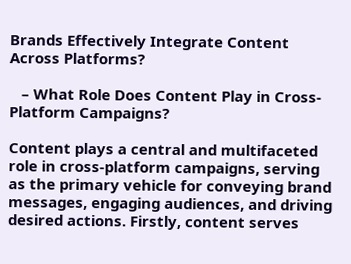Brands Effectively Integrate Content Across Platforms?

   – What Role Does Content Play in Cross-Platform Campaigns?

Content plays a central and multifaceted role in cross-platform campaigns, serving as the primary vehicle for conveying brand messages, engaging audiences, and driving desired actions. Firstly, content serves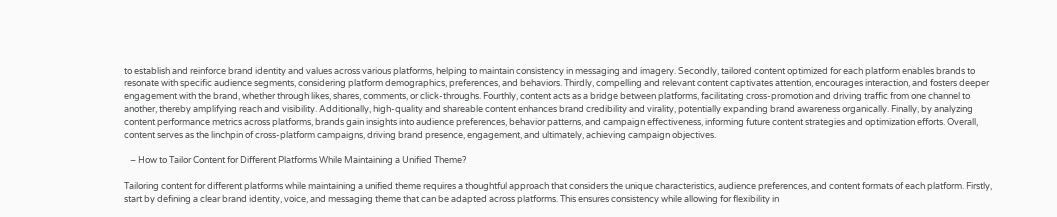to establish and reinforce brand identity and values across various platforms, helping to maintain consistency in messaging and imagery. Secondly, tailored content optimized for each platform enables brands to resonate with specific audience segments, considering platform demographics, preferences, and behaviors. Thirdly, compelling and relevant content captivates attention, encourages interaction, and fosters deeper engagement with the brand, whether through likes, shares, comments, or click-throughs. Fourthly, content acts as a bridge between platforms, facilitating cross-promotion and driving traffic from one channel to another, thereby amplifying reach and visibility. Additionally, high-quality and shareable content enhances brand credibility and virality, potentially expanding brand awareness organically. Finally, by analyzing content performance metrics across platforms, brands gain insights into audience preferences, behavior patterns, and campaign effectiveness, informing future content strategies and optimization efforts. Overall, content serves as the linchpin of cross-platform campaigns, driving brand presence, engagement, and ultimately, achieving campaign objectives.

   – How to Tailor Content for Different Platforms While Maintaining a Unified Theme?

Tailoring content for different platforms while maintaining a unified theme requires a thoughtful approach that considers the unique characteristics, audience preferences, and content formats of each platform. Firstly, start by defining a clear brand identity, voice, and messaging theme that can be adapted across platforms. This ensures consistency while allowing for flexibility in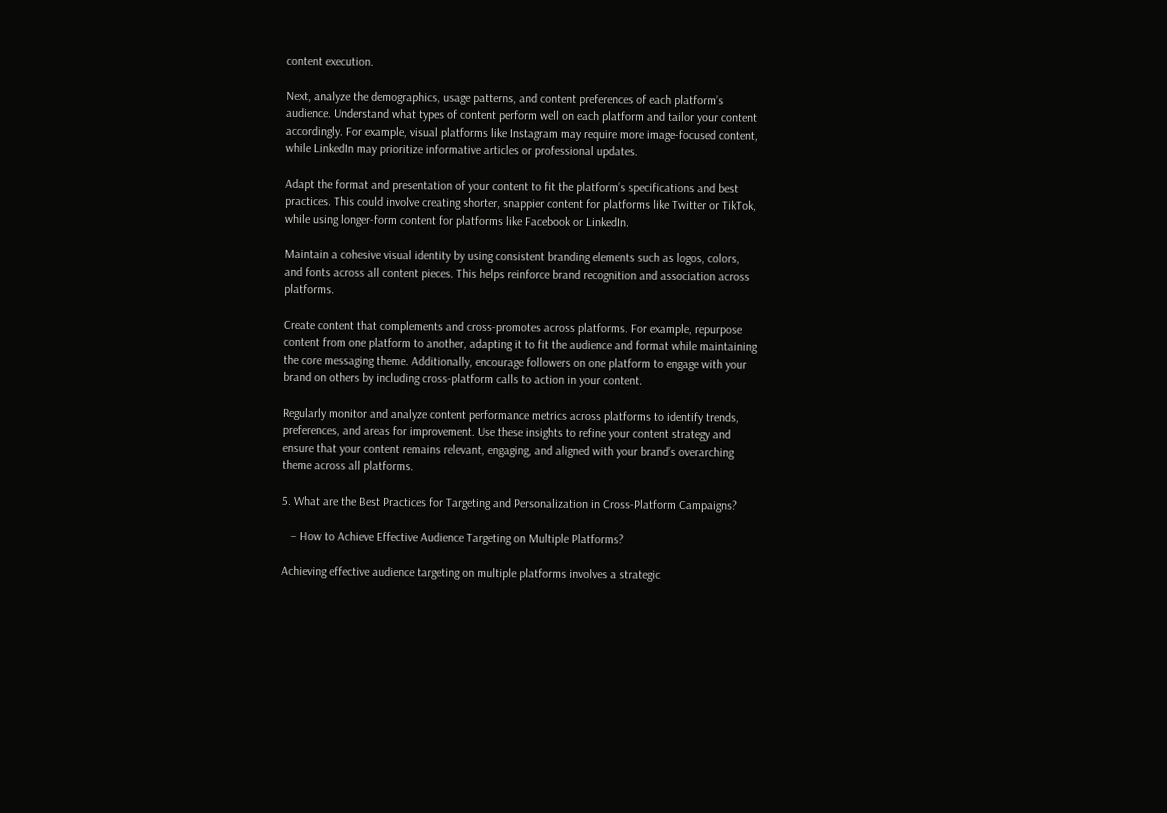content execution.

Next, analyze the demographics, usage patterns, and content preferences of each platform’s audience. Understand what types of content perform well on each platform and tailor your content accordingly. For example, visual platforms like Instagram may require more image-focused content, while LinkedIn may prioritize informative articles or professional updates.

Adapt the format and presentation of your content to fit the platform’s specifications and best practices. This could involve creating shorter, snappier content for platforms like Twitter or TikTok, while using longer-form content for platforms like Facebook or LinkedIn.

Maintain a cohesive visual identity by using consistent branding elements such as logos, colors, and fonts across all content pieces. This helps reinforce brand recognition and association across platforms.

Create content that complements and cross-promotes across platforms. For example, repurpose content from one platform to another, adapting it to fit the audience and format while maintaining the core messaging theme. Additionally, encourage followers on one platform to engage with your brand on others by including cross-platform calls to action in your content.

Regularly monitor and analyze content performance metrics across platforms to identify trends, preferences, and areas for improvement. Use these insights to refine your content strategy and ensure that your content remains relevant, engaging, and aligned with your brand’s overarching theme across all platforms.

5. What are the Best Practices for Targeting and Personalization in Cross-Platform Campaigns?

   – How to Achieve Effective Audience Targeting on Multiple Platforms?

Achieving effective audience targeting on multiple platforms involves a strategic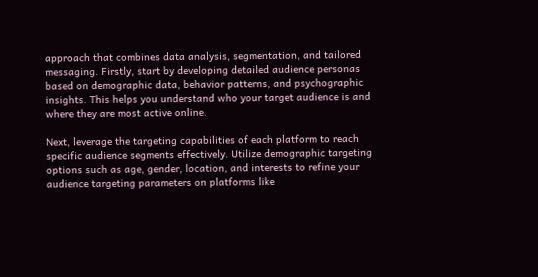approach that combines data analysis, segmentation, and tailored messaging. Firstly, start by developing detailed audience personas based on demographic data, behavior patterns, and psychographic insights. This helps you understand who your target audience is and where they are most active online.

Next, leverage the targeting capabilities of each platform to reach specific audience segments effectively. Utilize demographic targeting options such as age, gender, location, and interests to refine your audience targeting parameters on platforms like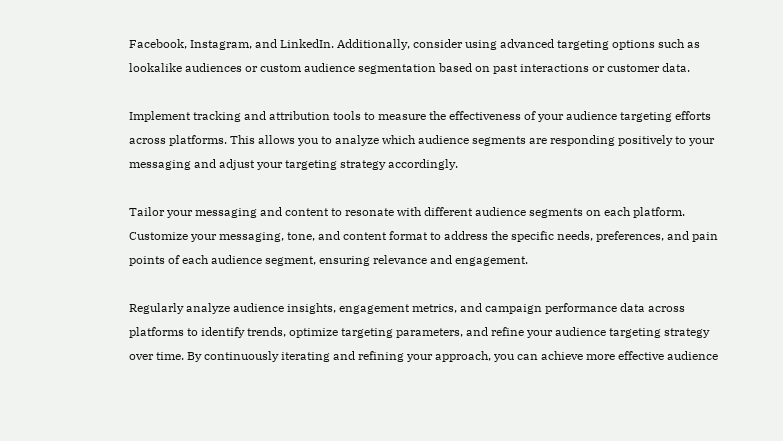Facebook, Instagram, and LinkedIn. Additionally, consider using advanced targeting options such as lookalike audiences or custom audience segmentation based on past interactions or customer data.

Implement tracking and attribution tools to measure the effectiveness of your audience targeting efforts across platforms. This allows you to analyze which audience segments are responding positively to your messaging and adjust your targeting strategy accordingly.

Tailor your messaging and content to resonate with different audience segments on each platform. Customize your messaging, tone, and content format to address the specific needs, preferences, and pain points of each audience segment, ensuring relevance and engagement.

Regularly analyze audience insights, engagement metrics, and campaign performance data across platforms to identify trends, optimize targeting parameters, and refine your audience targeting strategy over time. By continuously iterating and refining your approach, you can achieve more effective audience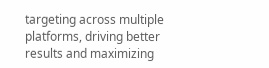targeting across multiple platforms, driving better results and maximizing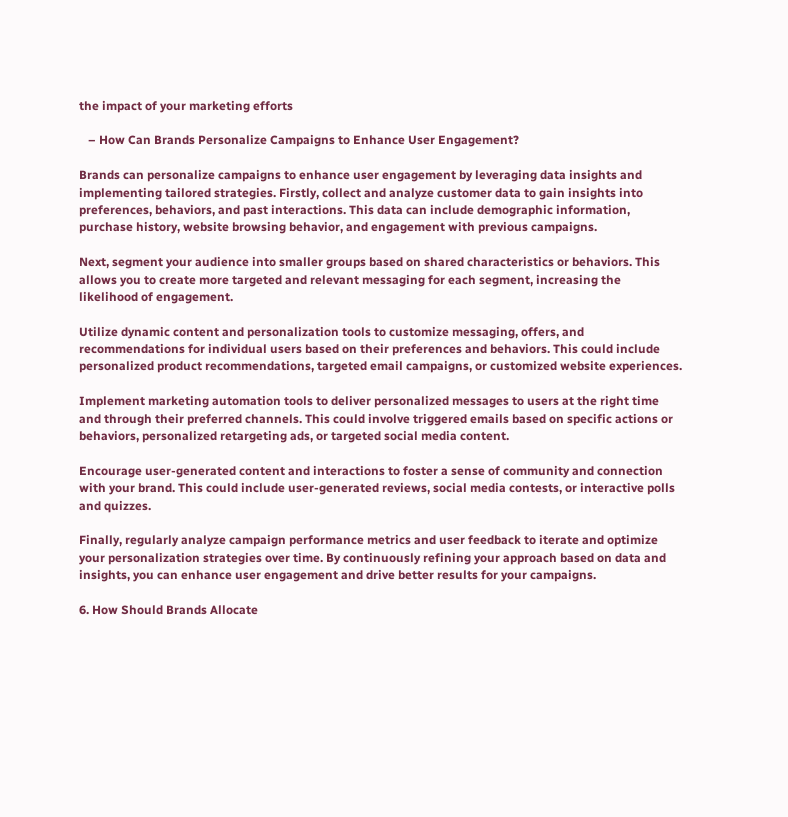the impact of your marketing efforts

   – How Can Brands Personalize Campaigns to Enhance User Engagement?

Brands can personalize campaigns to enhance user engagement by leveraging data insights and implementing tailored strategies. Firstly, collect and analyze customer data to gain insights into preferences, behaviors, and past interactions. This data can include demographic information, purchase history, website browsing behavior, and engagement with previous campaigns.

Next, segment your audience into smaller groups based on shared characteristics or behaviors. This allows you to create more targeted and relevant messaging for each segment, increasing the likelihood of engagement.

Utilize dynamic content and personalization tools to customize messaging, offers, and recommendations for individual users based on their preferences and behaviors. This could include personalized product recommendations, targeted email campaigns, or customized website experiences.

Implement marketing automation tools to deliver personalized messages to users at the right time and through their preferred channels. This could involve triggered emails based on specific actions or behaviors, personalized retargeting ads, or targeted social media content.

Encourage user-generated content and interactions to foster a sense of community and connection with your brand. This could include user-generated reviews, social media contests, or interactive polls and quizzes.

Finally, regularly analyze campaign performance metrics and user feedback to iterate and optimize your personalization strategies over time. By continuously refining your approach based on data and insights, you can enhance user engagement and drive better results for your campaigns.

6. How Should Brands Allocate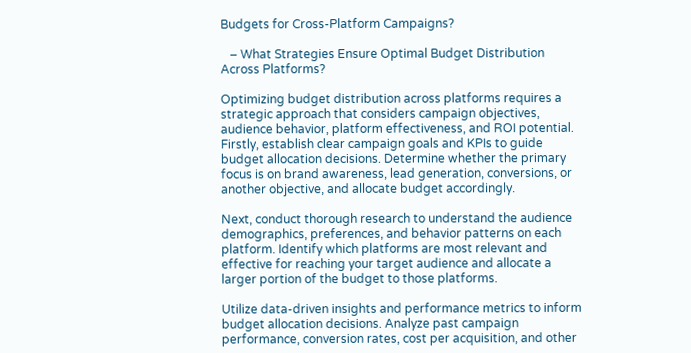Budgets for Cross-Platform Campaigns?

   – What Strategies Ensure Optimal Budget Distribution Across Platforms?

Optimizing budget distribution across platforms requires a strategic approach that considers campaign objectives, audience behavior, platform effectiveness, and ROI potential. Firstly, establish clear campaign goals and KPIs to guide budget allocation decisions. Determine whether the primary focus is on brand awareness, lead generation, conversions, or another objective, and allocate budget accordingly.

Next, conduct thorough research to understand the audience demographics, preferences, and behavior patterns on each platform. Identify which platforms are most relevant and effective for reaching your target audience and allocate a larger portion of the budget to those platforms.

Utilize data-driven insights and performance metrics to inform budget allocation decisions. Analyze past campaign performance, conversion rates, cost per acquisition, and other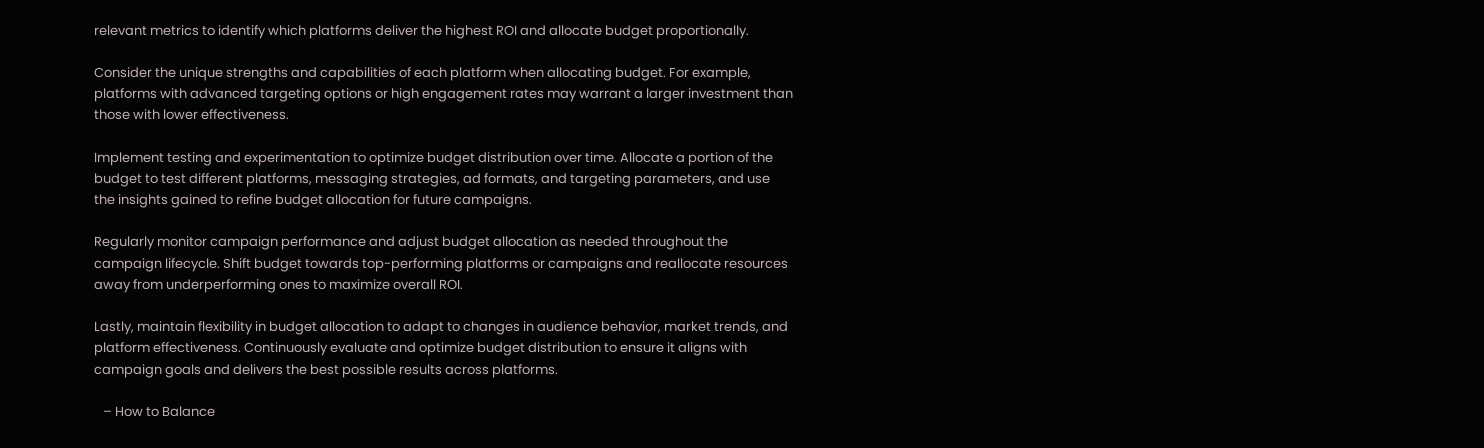relevant metrics to identify which platforms deliver the highest ROI and allocate budget proportionally.

Consider the unique strengths and capabilities of each platform when allocating budget. For example, platforms with advanced targeting options or high engagement rates may warrant a larger investment than those with lower effectiveness.

Implement testing and experimentation to optimize budget distribution over time. Allocate a portion of the budget to test different platforms, messaging strategies, ad formats, and targeting parameters, and use the insights gained to refine budget allocation for future campaigns.

Regularly monitor campaign performance and adjust budget allocation as needed throughout the campaign lifecycle. Shift budget towards top-performing platforms or campaigns and reallocate resources away from underperforming ones to maximize overall ROI.

Lastly, maintain flexibility in budget allocation to adapt to changes in audience behavior, market trends, and platform effectiveness. Continuously evaluate and optimize budget distribution to ensure it aligns with campaign goals and delivers the best possible results across platforms.

   – How to Balance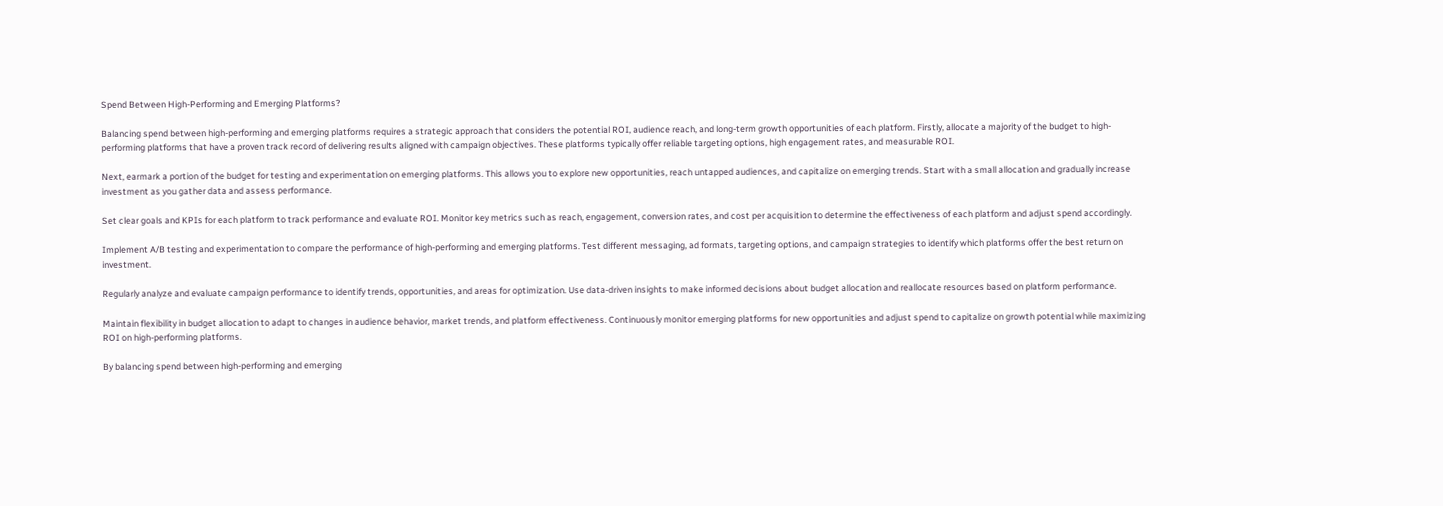Spend Between High-Performing and Emerging Platforms?

Balancing spend between high-performing and emerging platforms requires a strategic approach that considers the potential ROI, audience reach, and long-term growth opportunities of each platform. Firstly, allocate a majority of the budget to high-performing platforms that have a proven track record of delivering results aligned with campaign objectives. These platforms typically offer reliable targeting options, high engagement rates, and measurable ROI.

Next, earmark a portion of the budget for testing and experimentation on emerging platforms. This allows you to explore new opportunities, reach untapped audiences, and capitalize on emerging trends. Start with a small allocation and gradually increase investment as you gather data and assess performance.

Set clear goals and KPIs for each platform to track performance and evaluate ROI. Monitor key metrics such as reach, engagement, conversion rates, and cost per acquisition to determine the effectiveness of each platform and adjust spend accordingly.

Implement A/B testing and experimentation to compare the performance of high-performing and emerging platforms. Test different messaging, ad formats, targeting options, and campaign strategies to identify which platforms offer the best return on investment.

Regularly analyze and evaluate campaign performance to identify trends, opportunities, and areas for optimization. Use data-driven insights to make informed decisions about budget allocation and reallocate resources based on platform performance.

Maintain flexibility in budget allocation to adapt to changes in audience behavior, market trends, and platform effectiveness. Continuously monitor emerging platforms for new opportunities and adjust spend to capitalize on growth potential while maximizing ROI on high-performing platforms.

By balancing spend between high-performing and emerging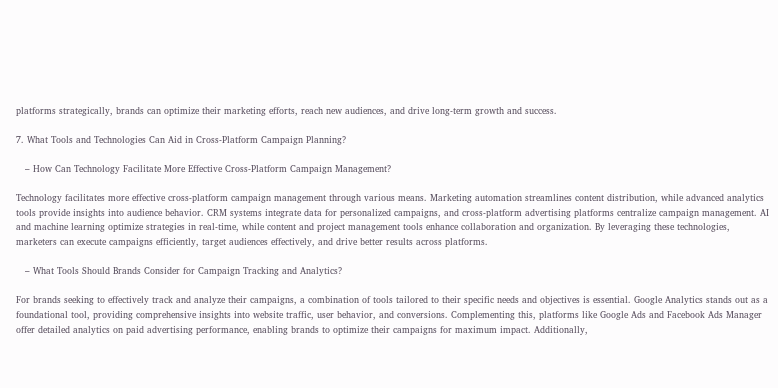platforms strategically, brands can optimize their marketing efforts, reach new audiences, and drive long-term growth and success.

7. What Tools and Technologies Can Aid in Cross-Platform Campaign Planning?

   – How Can Technology Facilitate More Effective Cross-Platform Campaign Management?

Technology facilitates more effective cross-platform campaign management through various means. Marketing automation streamlines content distribution, while advanced analytics tools provide insights into audience behavior. CRM systems integrate data for personalized campaigns, and cross-platform advertising platforms centralize campaign management. AI and machine learning optimize strategies in real-time, while content and project management tools enhance collaboration and organization. By leveraging these technologies, marketers can execute campaigns efficiently, target audiences effectively, and drive better results across platforms.

   – What Tools Should Brands Consider for Campaign Tracking and Analytics?

For brands seeking to effectively track and analyze their campaigns, a combination of tools tailored to their specific needs and objectives is essential. Google Analytics stands out as a foundational tool, providing comprehensive insights into website traffic, user behavior, and conversions. Complementing this, platforms like Google Ads and Facebook Ads Manager offer detailed analytics on paid advertising performance, enabling brands to optimize their campaigns for maximum impact. Additionally,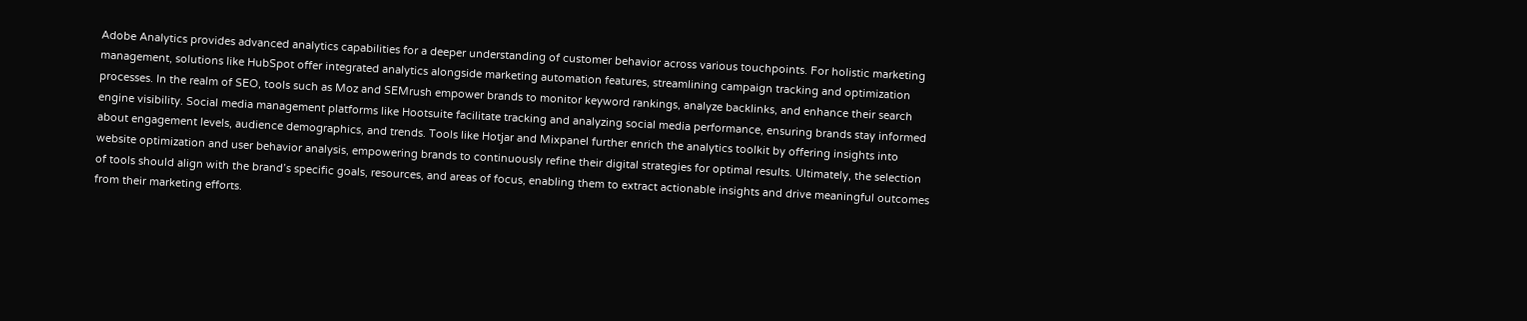Adobe Analytics provides advanced analytics capabilities for a deeper understanding of customer behavior across various touchpoints. For holistic marketing management, solutions like HubSpot offer integrated analytics alongside marketing automation features, streamlining campaign tracking and optimization processes. In the realm of SEO, tools such as Moz and SEMrush empower brands to monitor keyword rankings, analyze backlinks, and enhance their search engine visibility. Social media management platforms like Hootsuite facilitate tracking and analyzing social media performance, ensuring brands stay informed about engagement levels, audience demographics, and trends. Tools like Hotjar and Mixpanel further enrich the analytics toolkit by offering insights into website optimization and user behavior analysis, empowering brands to continuously refine their digital strategies for optimal results. Ultimately, the selection of tools should align with the brand’s specific goals, resources, and areas of focus, enabling them to extract actionable insights and drive meaningful outcomes from their marketing efforts.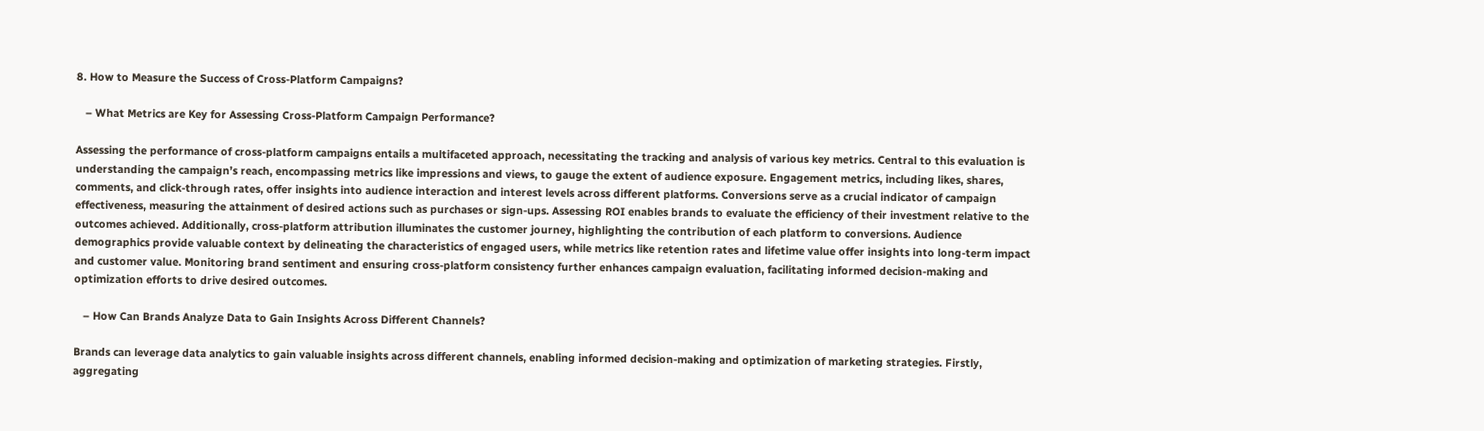8. How to Measure the Success of Cross-Platform Campaigns?

   – What Metrics are Key for Assessing Cross-Platform Campaign Performance?

Assessing the performance of cross-platform campaigns entails a multifaceted approach, necessitating the tracking and analysis of various key metrics. Central to this evaluation is understanding the campaign’s reach, encompassing metrics like impressions and views, to gauge the extent of audience exposure. Engagement metrics, including likes, shares, comments, and click-through rates, offer insights into audience interaction and interest levels across different platforms. Conversions serve as a crucial indicator of campaign effectiveness, measuring the attainment of desired actions such as purchases or sign-ups. Assessing ROI enables brands to evaluate the efficiency of their investment relative to the outcomes achieved. Additionally, cross-platform attribution illuminates the customer journey, highlighting the contribution of each platform to conversions. Audience demographics provide valuable context by delineating the characteristics of engaged users, while metrics like retention rates and lifetime value offer insights into long-term impact and customer value. Monitoring brand sentiment and ensuring cross-platform consistency further enhances campaign evaluation, facilitating informed decision-making and optimization efforts to drive desired outcomes.

   – How Can Brands Analyze Data to Gain Insights Across Different Channels?

Brands can leverage data analytics to gain valuable insights across different channels, enabling informed decision-making and optimization of marketing strategies. Firstly, aggregating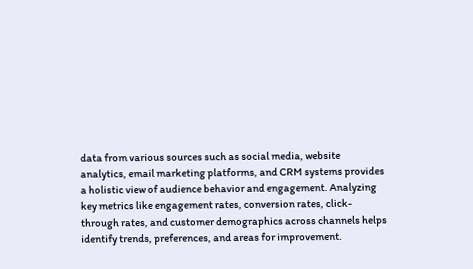data from various sources such as social media, website analytics, email marketing platforms, and CRM systems provides a holistic view of audience behavior and engagement. Analyzing key metrics like engagement rates, conversion rates, click-through rates, and customer demographics across channels helps identify trends, preferences, and areas for improvement.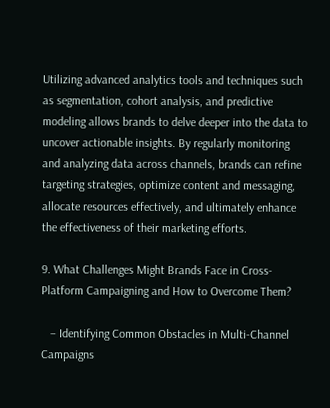Utilizing advanced analytics tools and techniques such as segmentation, cohort analysis, and predictive modeling allows brands to delve deeper into the data to uncover actionable insights. By regularly monitoring and analyzing data across channels, brands can refine targeting strategies, optimize content and messaging, allocate resources effectively, and ultimately enhance the effectiveness of their marketing efforts.

9. What Challenges Might Brands Face in Cross-Platform Campaigning and How to Overcome Them?

   – Identifying Common Obstacles in Multi-Channel Campaigns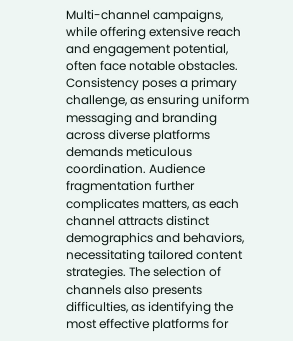Multi-channel campaigns, while offering extensive reach and engagement potential, often face notable obstacles. Consistency poses a primary challenge, as ensuring uniform messaging and branding across diverse platforms demands meticulous coordination. Audience fragmentation further complicates matters, as each channel attracts distinct demographics and behaviors, necessitating tailored content strategies. The selection of channels also presents difficulties, as identifying the most effective platforms for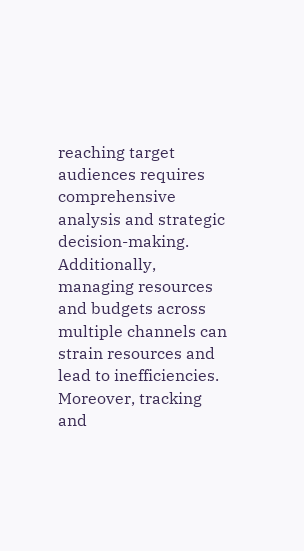reaching target audiences requires comprehensive analysis and strategic decision-making. Additionally, managing resources and budgets across multiple channels can strain resources and lead to inefficiencies. Moreover, tracking and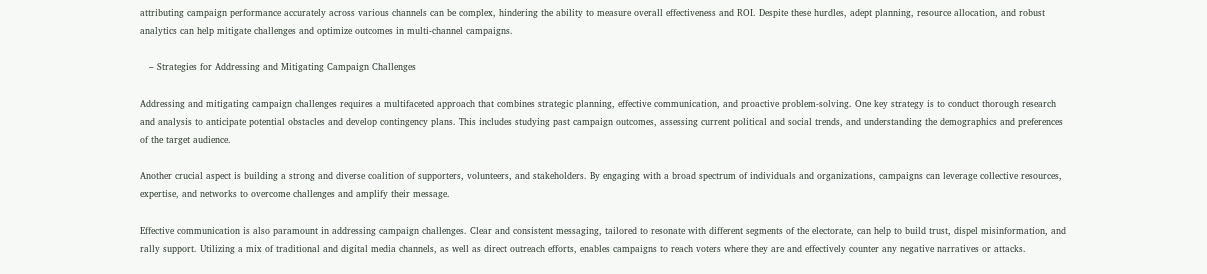attributing campaign performance accurately across various channels can be complex, hindering the ability to measure overall effectiveness and ROI. Despite these hurdles, adept planning, resource allocation, and robust analytics can help mitigate challenges and optimize outcomes in multi-channel campaigns.

   – Strategies for Addressing and Mitigating Campaign Challenges

Addressing and mitigating campaign challenges requires a multifaceted approach that combines strategic planning, effective communication, and proactive problem-solving. One key strategy is to conduct thorough research and analysis to anticipate potential obstacles and develop contingency plans. This includes studying past campaign outcomes, assessing current political and social trends, and understanding the demographics and preferences of the target audience.

Another crucial aspect is building a strong and diverse coalition of supporters, volunteers, and stakeholders. By engaging with a broad spectrum of individuals and organizations, campaigns can leverage collective resources, expertise, and networks to overcome challenges and amplify their message.

Effective communication is also paramount in addressing campaign challenges. Clear and consistent messaging, tailored to resonate with different segments of the electorate, can help to build trust, dispel misinformation, and rally support. Utilizing a mix of traditional and digital media channels, as well as direct outreach efforts, enables campaigns to reach voters where they are and effectively counter any negative narratives or attacks.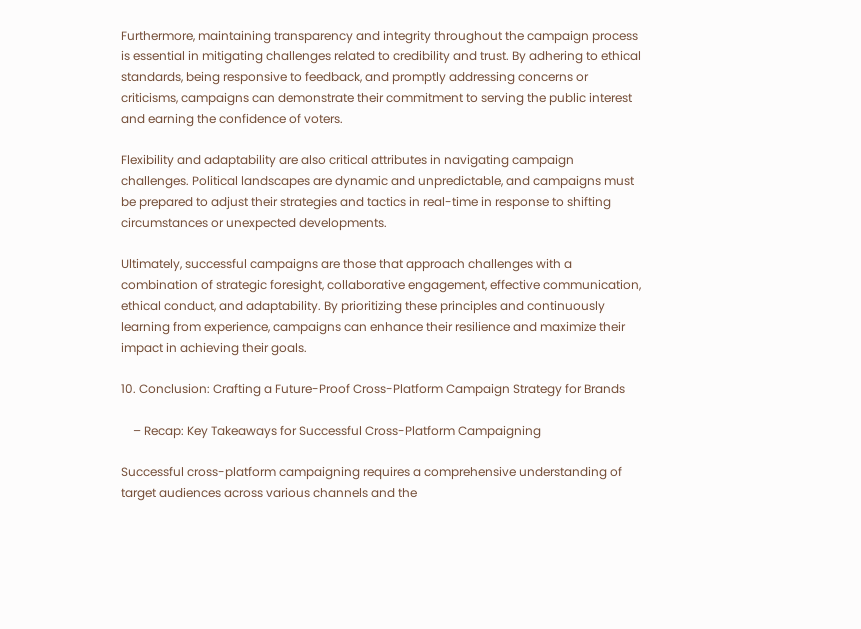Furthermore, maintaining transparency and integrity throughout the campaign process is essential in mitigating challenges related to credibility and trust. By adhering to ethical standards, being responsive to feedback, and promptly addressing concerns or criticisms, campaigns can demonstrate their commitment to serving the public interest and earning the confidence of voters.

Flexibility and adaptability are also critical attributes in navigating campaign challenges. Political landscapes are dynamic and unpredictable, and campaigns must be prepared to adjust their strategies and tactics in real-time in response to shifting circumstances or unexpected developments.

Ultimately, successful campaigns are those that approach challenges with a combination of strategic foresight, collaborative engagement, effective communication, ethical conduct, and adaptability. By prioritizing these principles and continuously learning from experience, campaigns can enhance their resilience and maximize their impact in achieving their goals.

10. Conclusion: Crafting a Future-Proof Cross-Platform Campaign Strategy for Brands

    – Recap: Key Takeaways for Successful Cross-Platform Campaigning

Successful cross-platform campaigning requires a comprehensive understanding of target audiences across various channels and the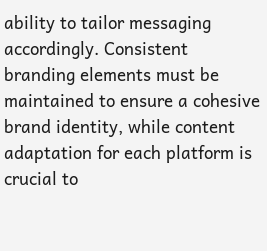ability to tailor messaging accordingly. Consistent branding elements must be maintained to ensure a cohesive brand identity, while content adaptation for each platform is crucial to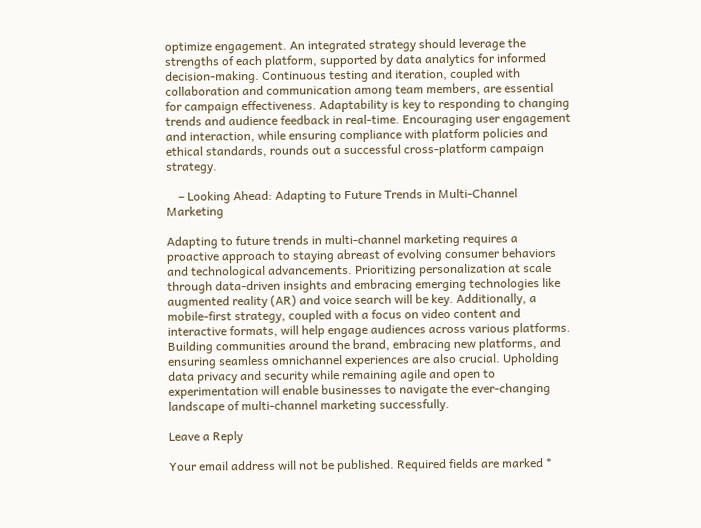optimize engagement. An integrated strategy should leverage the strengths of each platform, supported by data analytics for informed decision-making. Continuous testing and iteration, coupled with collaboration and communication among team members, are essential for campaign effectiveness. Adaptability is key to responding to changing trends and audience feedback in real-time. Encouraging user engagement and interaction, while ensuring compliance with platform policies and ethical standards, rounds out a successful cross-platform campaign strategy.

    – Looking Ahead: Adapting to Future Trends in Multi-Channel Marketing

Adapting to future trends in multi-channel marketing requires a proactive approach to staying abreast of evolving consumer behaviors and technological advancements. Prioritizing personalization at scale through data-driven insights and embracing emerging technologies like augmented reality (AR) and voice search will be key. Additionally, a mobile-first strategy, coupled with a focus on video content and interactive formats, will help engage audiences across various platforms. Building communities around the brand, embracing new platforms, and ensuring seamless omnichannel experiences are also crucial. Upholding data privacy and security while remaining agile and open to experimentation will enable businesses to navigate the ever-changing landscape of multi-channel marketing successfully.

Leave a Reply

Your email address will not be published. Required fields are marked *